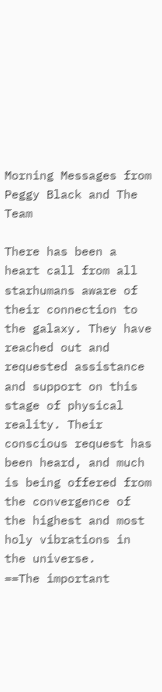Morning Messages from Peggy Black and The Team

There has been a heart call from all starhumans aware of their connection to the galaxy. They have reached out and requested assistance and support on this stage of physical reality. Their conscious request has been heard, and much is being offered from the convergence of the highest and most holy vibrations in the universe.
==The important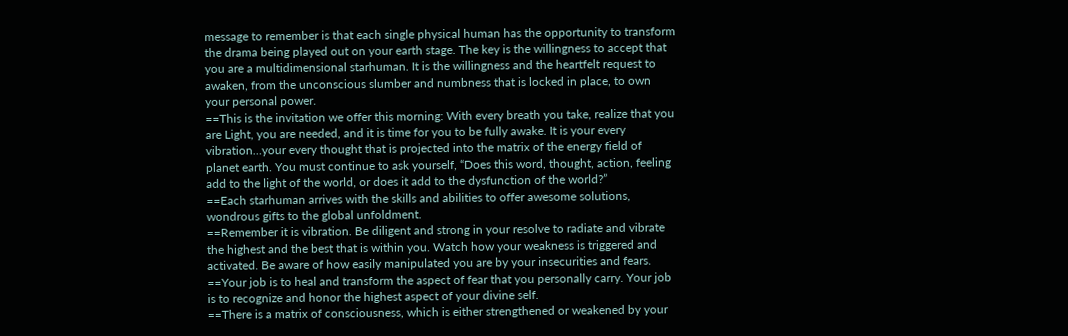message to remember is that each single physical human has the opportunity to transform the drama being played out on your earth stage. The key is the willingness to accept that you are a multidimensional starhuman. It is the willingness and the heartfelt request to awaken, from the unconscious slumber and numbness that is locked in place, to own your personal power.
==This is the invitation we offer this morning: With every breath you take, realize that you are Light, you are needed, and it is time for you to be fully awake. It is your every vibration…your every thought that is projected into the matrix of the energy field of planet earth. You must continue to ask yourself, “Does this word, thought, action, feeling add to the light of the world, or does it add to the dysfunction of the world?”
==Each starhuman arrives with the skills and abilities to offer awesome solutions, wondrous gifts to the global unfoldment.
==Remember it is vibration. Be diligent and strong in your resolve to radiate and vibrate the highest and the best that is within you. Watch how your weakness is triggered and activated. Be aware of how easily manipulated you are by your insecurities and fears.
==Your job is to heal and transform the aspect of fear that you personally carry. Your job is to recognize and honor the highest aspect of your divine self.
==There is a matrix of consciousness, which is either strengthened or weakened by your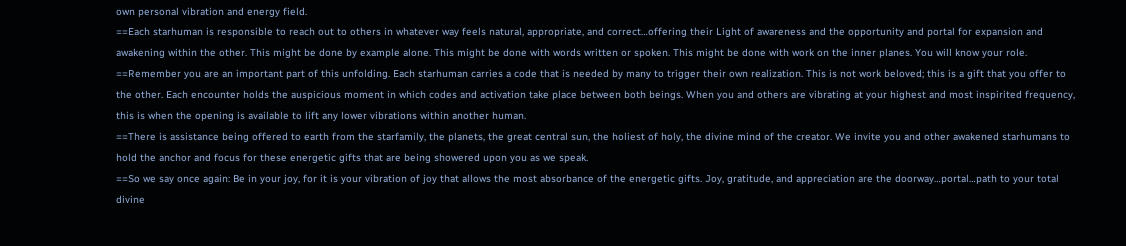own personal vibration and energy field.
==Each starhuman is responsible to reach out to others in whatever way feels natural, appropriate, and correct…offering their Light of awareness and the opportunity and portal for expansion and awakening within the other. This might be done by example alone. This might be done with words written or spoken. This might be done with work on the inner planes. You will know your role.
==Remember you are an important part of this unfolding. Each starhuman carries a code that is needed by many to trigger their own realization. This is not work beloved; this is a gift that you offer to the other. Each encounter holds the auspicious moment in which codes and activation take place between both beings. When you and others are vibrating at your highest and most inspirited frequency, this is when the opening is available to lift any lower vibrations within another human.
==There is assistance being offered to earth from the starfamily, the planets, the great central sun, the holiest of holy, the divine mind of the creator. We invite you and other awakened starhumans to hold the anchor and focus for these energetic gifts that are being showered upon you as we speak.
==So we say once again: Be in your joy, for it is your vibration of joy that allows the most absorbance of the energetic gifts. Joy, gratitude, and appreciation are the doorway…portal…path to your total divine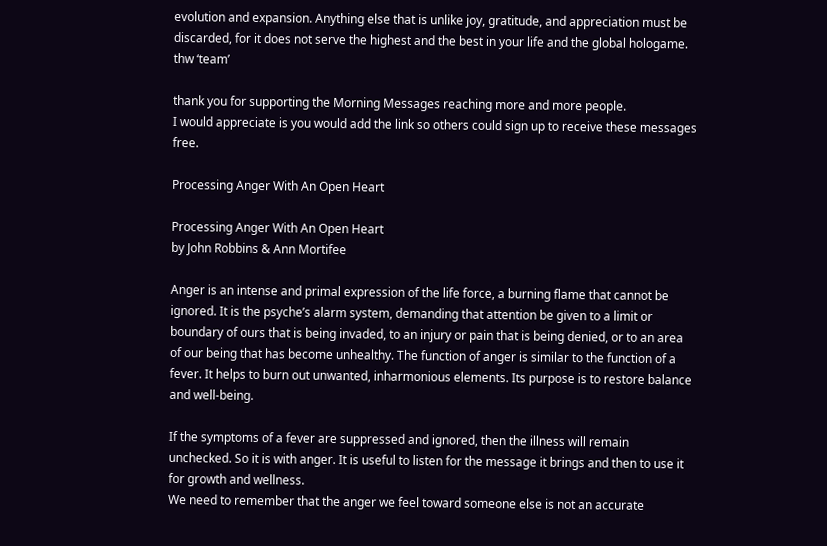evolution and expansion. Anything else that is unlike joy, gratitude, and appreciation must be discarded, for it does not serve the highest and the best in your life and the global hologame.
thw ‘team’

thank you for supporting the Morning Messages reaching more and more people.
I would appreciate is you would add the link so others could sign up to receive these messages free.

Processing Anger With An Open Heart

Processing Anger With An Open Heart
by John Robbins & Ann Mortifee

Anger is an intense and primal expression of the life force, a burning flame that cannot be ignored. It is the psyche’s alarm system, demanding that attention be given to a limit or boundary of ours that is being invaded, to an injury or pain that is being denied, or to an area of our being that has become unhealthy. The function of anger is similar to the function of a fever. It helps to burn out unwanted, inharmonious elements. Its purpose is to restore balance and well-being.

If the symptoms of a fever are suppressed and ignored, then the illness will remain unchecked. So it is with anger. It is useful to listen for the message it brings and then to use it for growth and wellness.
We need to remember that the anger we feel toward someone else is not an accurate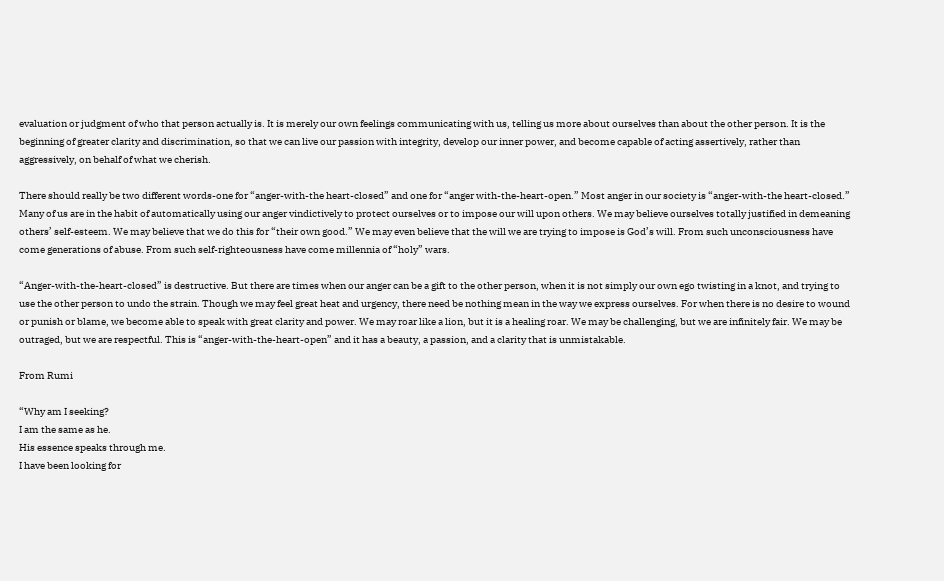evaluation or judgment of who that person actually is. It is merely our own feelings communicating with us, telling us more about ourselves than about the other person. It is the beginning of greater clarity and discrimination, so that we can live our passion with integrity, develop our inner power, and become capable of acting assertively, rather than aggressively, on behalf of what we cherish.

There should really be two different words-one for “anger-with-the heart-closed” and one for “anger with-the-heart-open.” Most anger in our society is “anger-with-the heart-closed.” Many of us are in the habit of automatically using our anger vindictively to protect ourselves or to impose our will upon others. We may believe ourselves totally justified in demeaning others’ self-esteem. We may believe that we do this for “their own good.” We may even believe that the will we are trying to impose is God’s will. From such unconsciousness have come generations of abuse. From such self-righteousness have come millennia of “holy” wars.

“Anger-with-the-heart-closed” is destructive. But there are times when our anger can be a gift to the other person, when it is not simply our own ego twisting in a knot, and trying to use the other person to undo the strain. Though we may feel great heat and urgency, there need be nothing mean in the way we express ourselves. For when there is no desire to wound or punish or blame, we become able to speak with great clarity and power. We may roar like a lion, but it is a healing roar. We may be challenging, but we are infinitely fair. We may be outraged, but we are respectful. This is “anger-with-the-heart-open” and it has a beauty, a passion, and a clarity that is unmistakable.

From Rumi

“Why am I seeking?
I am the same as he.
His essence speaks through me.
I have been looking for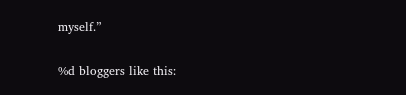myself.”

%d bloggers like this: